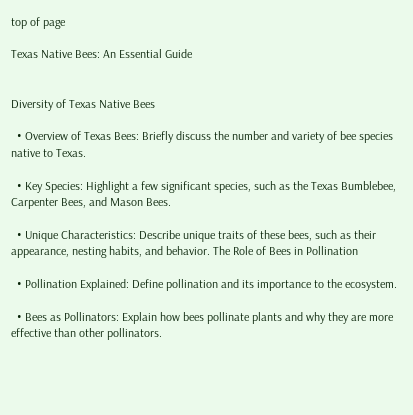top of page

Texas Native Bees: An Essential Guide


Diversity of Texas Native Bees

  • Overview of Texas Bees: Briefly discuss the number and variety of bee species native to Texas.

  • Key Species: Highlight a few significant species, such as the Texas Bumblebee, Carpenter Bees, and Mason Bees.

  • Unique Characteristics: Describe unique traits of these bees, such as their appearance, nesting habits, and behavior. The Role of Bees in Pollination

  • Pollination Explained: Define pollination and its importance to the ecosystem.

  • Bees as Pollinators: Explain how bees pollinate plants and why they are more effective than other pollinators.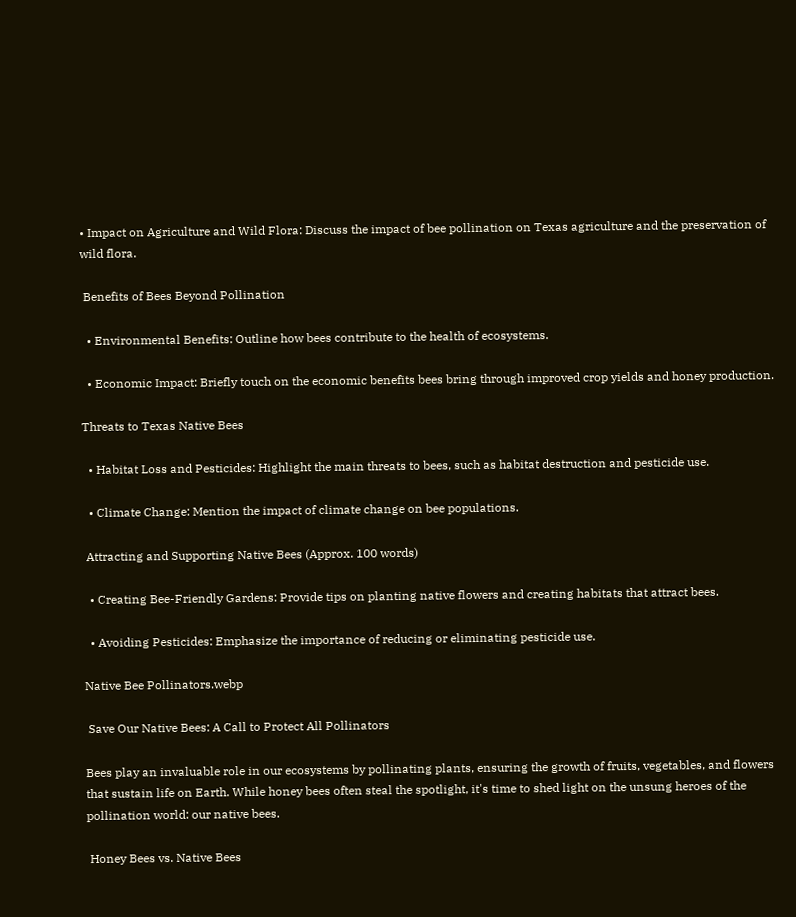• Impact on Agriculture and Wild Flora: Discuss the impact of bee pollination on Texas agriculture and the preservation of wild flora.

 Benefits of Bees Beyond Pollination

  • Environmental Benefits: Outline how bees contribute to the health of ecosystems.

  • Economic Impact: Briefly touch on the economic benefits bees bring through improved crop yields and honey production.

Threats to Texas Native Bees

  • Habitat Loss and Pesticides: Highlight the main threats to bees, such as habitat destruction and pesticide use.

  • Climate Change: Mention the impact of climate change on bee populations.

 Attracting and Supporting Native Bees (Approx. 100 words)

  • Creating Bee-Friendly Gardens: Provide tips on planting native flowers and creating habitats that attract bees.

  • Avoiding Pesticides: Emphasize the importance of reducing or eliminating pesticide use.

Native Bee Pollinators.webp

 Save Our Native Bees: A Call to Protect All Pollinators

Bees play an invaluable role in our ecosystems by pollinating plants, ensuring the growth of fruits, vegetables, and flowers that sustain life on Earth. While honey bees often steal the spotlight, it's time to shed light on the unsung heroes of the pollination world: our native bees.

 Honey Bees vs. Native Bees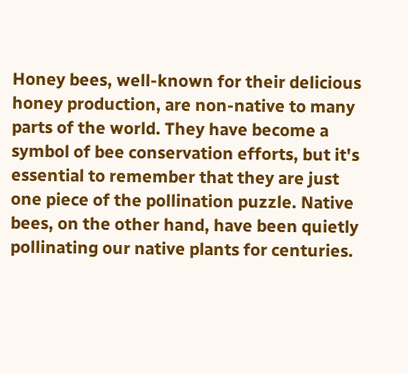Honey bees, well-known for their delicious honey production, are non-native to many parts of the world. They have become a symbol of bee conservation efforts, but it's essential to remember that they are just one piece of the pollination puzzle. Native bees, on the other hand, have been quietly pollinating our native plants for centuries.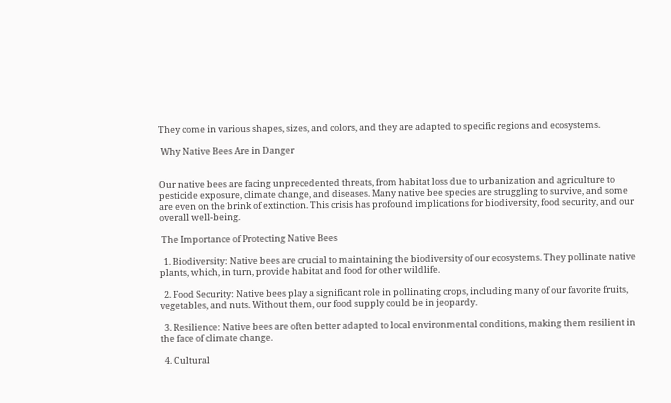They come in various shapes, sizes, and colors, and they are adapted to specific regions and ecosystems.

 Why Native Bees Are in Danger


Our native bees are facing unprecedented threats, from habitat loss due to urbanization and agriculture to pesticide exposure, climate change, and diseases. Many native bee species are struggling to survive, and some are even on the brink of extinction. This crisis has profound implications for biodiversity, food security, and our overall well-being.

 The Importance of Protecting Native Bees

  1. Biodiversity: Native bees are crucial to maintaining the biodiversity of our ecosystems. They pollinate native plants, which, in turn, provide habitat and food for other wildlife.

  2. Food Security: Native bees play a significant role in pollinating crops, including many of our favorite fruits, vegetables, and nuts. Without them, our food supply could be in jeopardy.

  3. Resilience: Native bees are often better adapted to local environmental conditions, making them resilient in the face of climate change.

  4. Cultural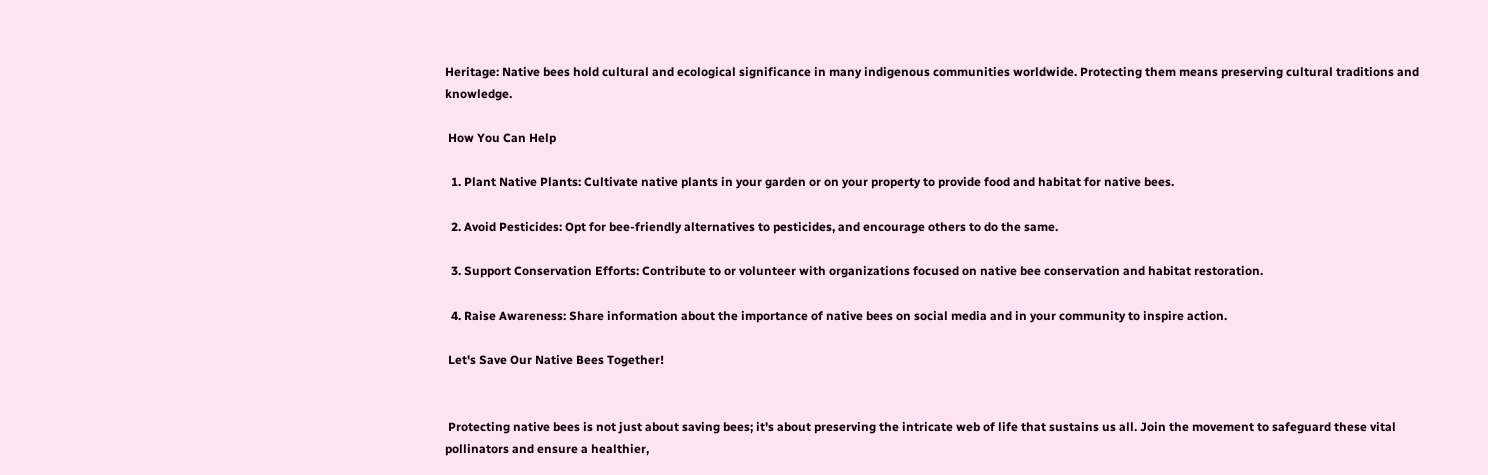Heritage: Native bees hold cultural and ecological significance in many indigenous communities worldwide. Protecting them means preserving cultural traditions and knowledge.

 How You Can Help

  1. Plant Native Plants: Cultivate native plants in your garden or on your property to provide food and habitat for native bees.

  2. Avoid Pesticides: Opt for bee-friendly alternatives to pesticides, and encourage others to do the same.

  3. Support Conservation Efforts: Contribute to or volunteer with organizations focused on native bee conservation and habitat restoration.

  4. Raise Awareness: Share information about the importance of native bees on social media and in your community to inspire action.

 Let's Save Our Native Bees Together!


 Protecting native bees is not just about saving bees; it's about preserving the intricate web of life that sustains us all. Join the movement to safeguard these vital pollinators and ensure a healthier,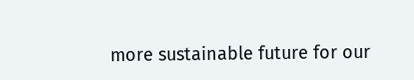more sustainable future for our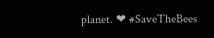planet. ❤ #SaveTheBees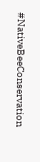#NativeBeeConservation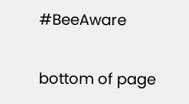#BeeAware

bottom of page